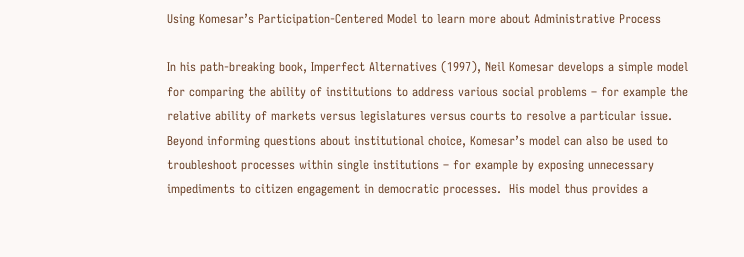Using Komesar’s Participation-Centered Model to learn more about Administrative Process

In his path-breaking book, Imperfect Alternatives (1997), Neil Komesar develops a simple model for comparing the ability of institutions to address various social problems – for example the relative ability of markets versus legislatures versus courts to resolve a particular issue.  Beyond informing questions about institutional choice, Komesar’s model can also be used to troubleshoot processes within single institutions – for example by exposing unnecessary impediments to citizen engagement in democratic processes.  His model thus provides a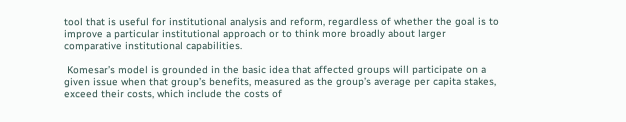tool that is useful for institutional analysis and reform, regardless of whether the goal is to improve a particular institutional approach or to think more broadly about larger comparative institutional capabilities.

 Komesar’s model is grounded in the basic idea that affected groups will participate on a given issue when that group’s benefits, measured as the group’s average per capita stakes, exceed their costs, which include the costs of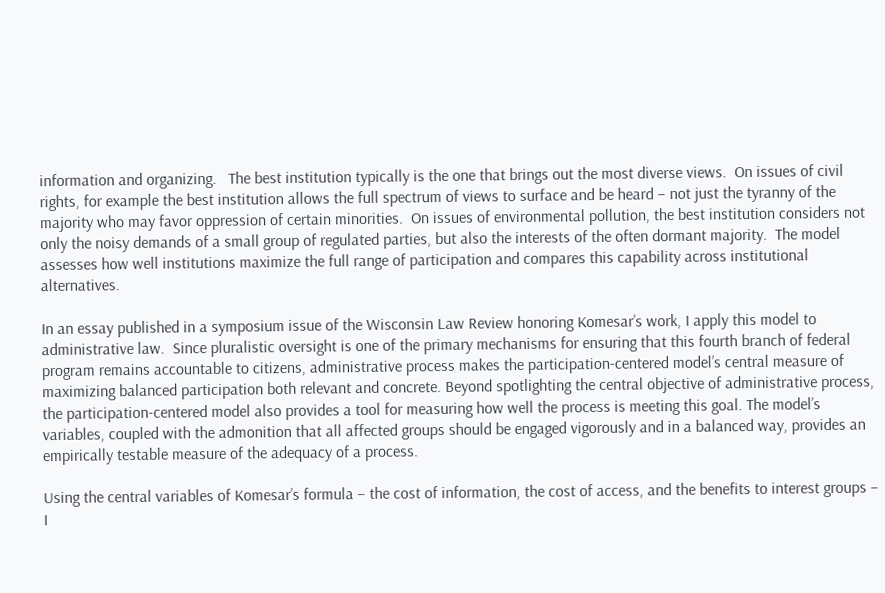information and organizing.   The best institution typically is the one that brings out the most diverse views.  On issues of civil rights, for example the best institution allows the full spectrum of views to surface and be heard – not just the tyranny of the majority who may favor oppression of certain minorities.  On issues of environmental pollution, the best institution considers not only the noisy demands of a small group of regulated parties, but also the interests of the often dormant majority.  The model assesses how well institutions maximize the full range of participation and compares this capability across institutional alternatives.

In an essay published in a symposium issue of the Wisconsin Law Review honoring Komesar’s work, I apply this model to administrative law.  Since pluralistic oversight is one of the primary mechanisms for ensuring that this fourth branch of federal program remains accountable to citizens, administrative process makes the participation-centered model’s central measure of maximizing balanced participation both relevant and concrete. Beyond spotlighting the central objective of administrative process, the participation-centered model also provides a tool for measuring how well the process is meeting this goal. The model’s variables, coupled with the admonition that all affected groups should be engaged vigorously and in a balanced way, provides an empirically testable measure of the adequacy of a process.

Using the central variables of Komesar’s formula – the cost of information, the cost of access, and the benefits to interest groups – I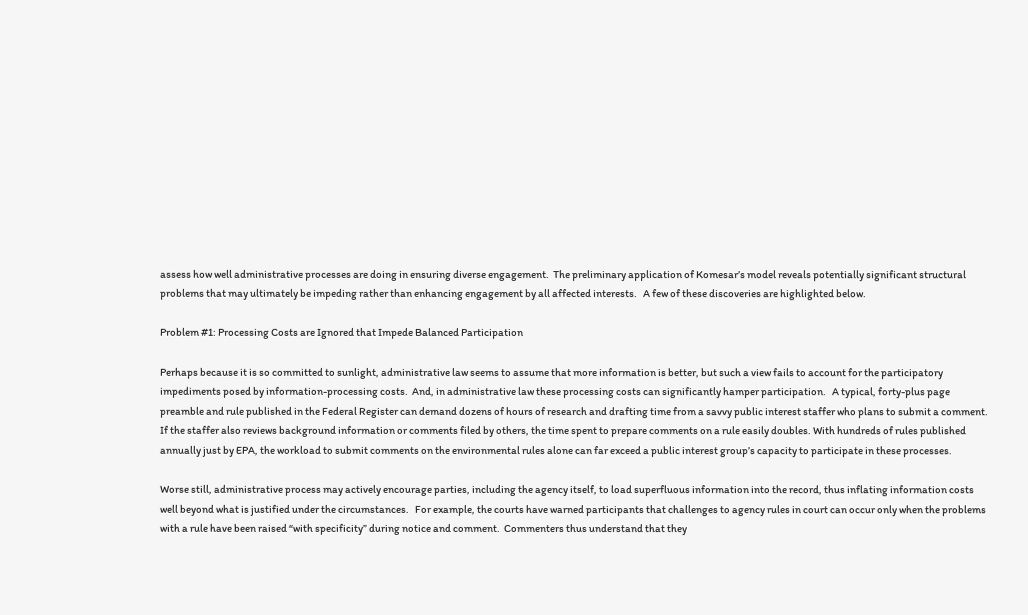assess how well administrative processes are doing in ensuring diverse engagement.  The preliminary application of Komesar’s model reveals potentially significant structural problems that may ultimately be impeding rather than enhancing engagement by all affected interests.   A few of these discoveries are highlighted below.

Problem #1: Processing Costs are Ignored that Impede Balanced Participation

Perhaps because it is so committed to sunlight, administrative law seems to assume that more information is better, but such a view fails to account for the participatory impediments posed by information-processing costs.  And, in administrative law these processing costs can significantly hamper participation.   A typical, forty-plus page preamble and rule published in the Federal Register can demand dozens of hours of research and drafting time from a savvy public interest staffer who plans to submit a comment. If the staffer also reviews background information or comments filed by others, the time spent to prepare comments on a rule easily doubles. With hundreds of rules published annually just by EPA, the workload to submit comments on the environmental rules alone can far exceed a public interest group’s capacity to participate in these processes.

Worse still, administrative process may actively encourage parties, including the agency itself, to load superfluous information into the record, thus inflating information costs well beyond what is justified under the circumstances.   For example, the courts have warned participants that challenges to agency rules in court can occur only when the problems with a rule have been raised “with specificity” during notice and comment.  Commenters thus understand that they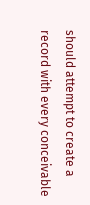should attempt to create a record with every conceivable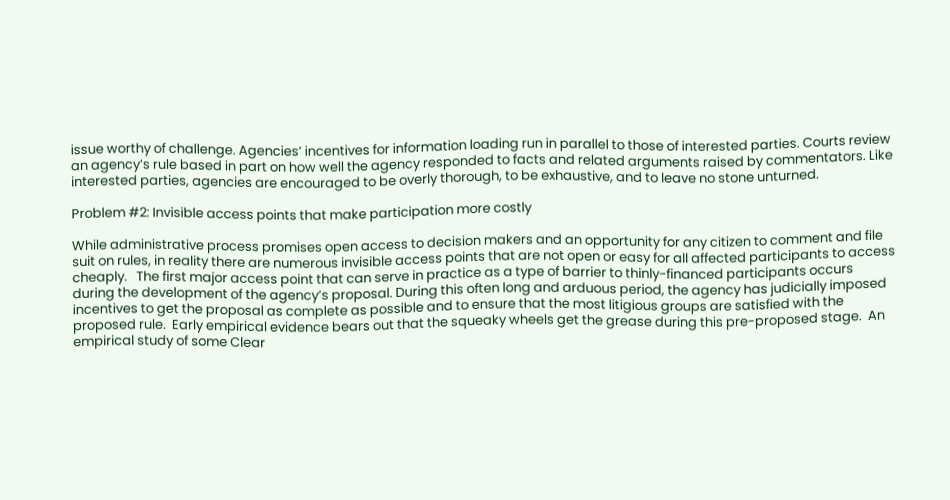issue worthy of challenge. Agencies’ incentives for information loading run in parallel to those of interested parties. Courts review an agency’s rule based in part on how well the agency responded to facts and related arguments raised by commentators. Like interested parties, agencies are encouraged to be overly thorough, to be exhaustive, and to leave no stone unturned.

Problem #2: Invisible access points that make participation more costly

While administrative process promises open access to decision makers and an opportunity for any citizen to comment and file suit on rules, in reality there are numerous invisible access points that are not open or easy for all affected participants to access cheaply.   The first major access point that can serve in practice as a type of barrier to thinly-financed participants occurs during the development of the agency’s proposal. During this often long and arduous period, the agency has judicially imposed incentives to get the proposal as complete as possible and to ensure that the most litigious groups are satisfied with the proposed rule.  Early empirical evidence bears out that the squeaky wheels get the grease during this pre-proposed stage.  An empirical study of some Clear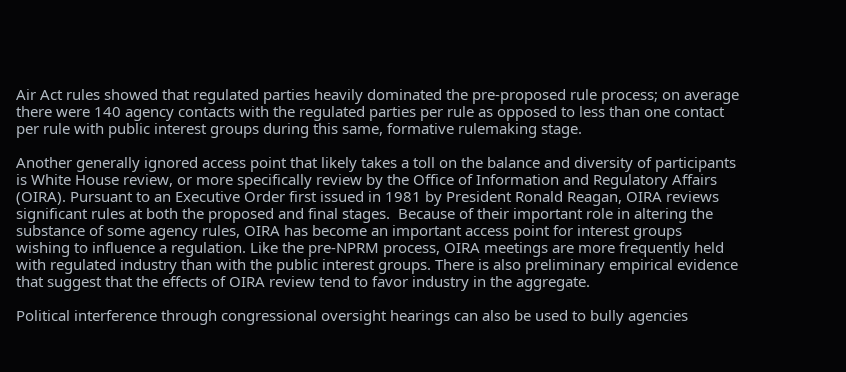Air Act rules showed that regulated parties heavily dominated the pre-proposed rule process; on average there were 140 agency contacts with the regulated parties per rule as opposed to less than one contact per rule with public interest groups during this same, formative rulemaking stage.

Another generally ignored access point that likely takes a toll on the balance and diversity of participants is White House review, or more specifically review by the Office of Information and Regulatory Affairs (OIRA). Pursuant to an Executive Order first issued in 1981 by President Ronald Reagan, OIRA reviews significant rules at both the proposed and final stages.  Because of their important role in altering the substance of some agency rules, OIRA has become an important access point for interest groups wishing to influence a regulation. Like the pre-NPRM process, OIRA meetings are more frequently held with regulated industry than with the public interest groups. There is also preliminary empirical evidence that suggest that the effects of OIRA review tend to favor industry in the aggregate.

Political interference through congressional oversight hearings can also be used to bully agencies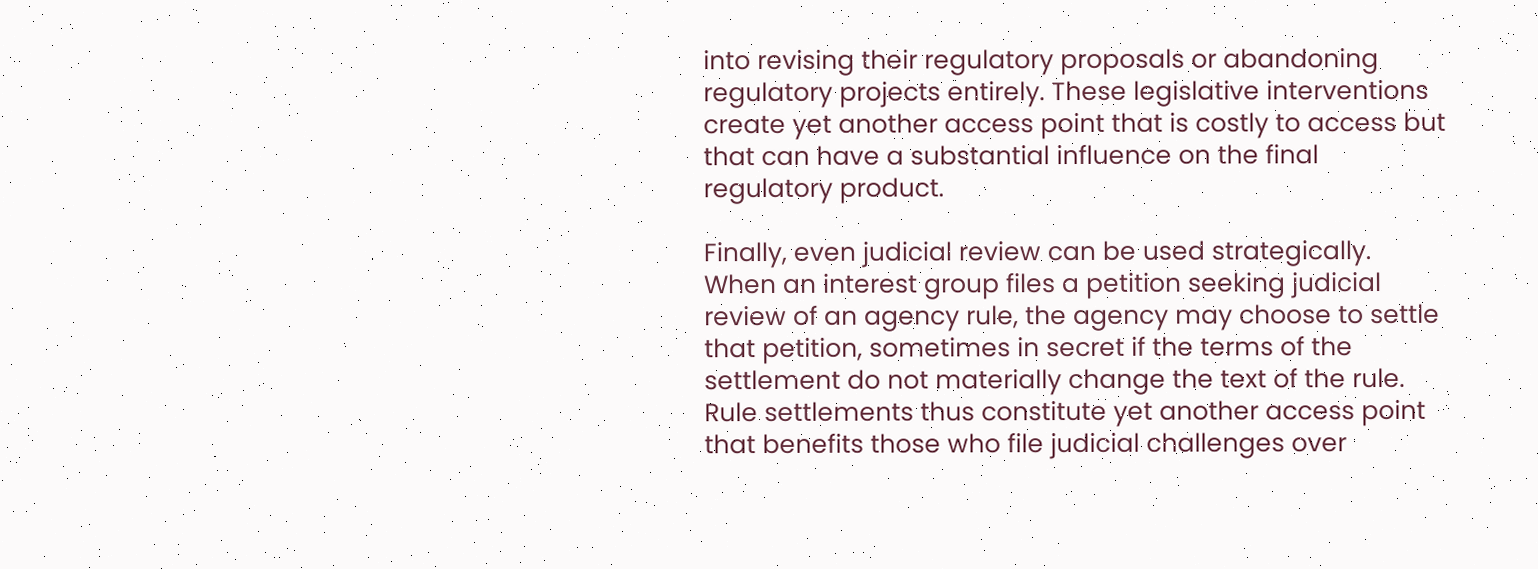into revising their regulatory proposals or abandoning regulatory projects entirely. These legislative interventions create yet another access point that is costly to access but that can have a substantial influence on the final regulatory product.

Finally, even judicial review can be used strategically.  When an interest group files a petition seeking judicial review of an agency rule, the agency may choose to settle that petition, sometimes in secret if the terms of the settlement do not materially change the text of the rule.  Rule settlements thus constitute yet another access point that benefits those who file judicial challenges over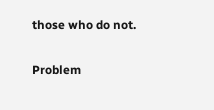those who do not.

Problem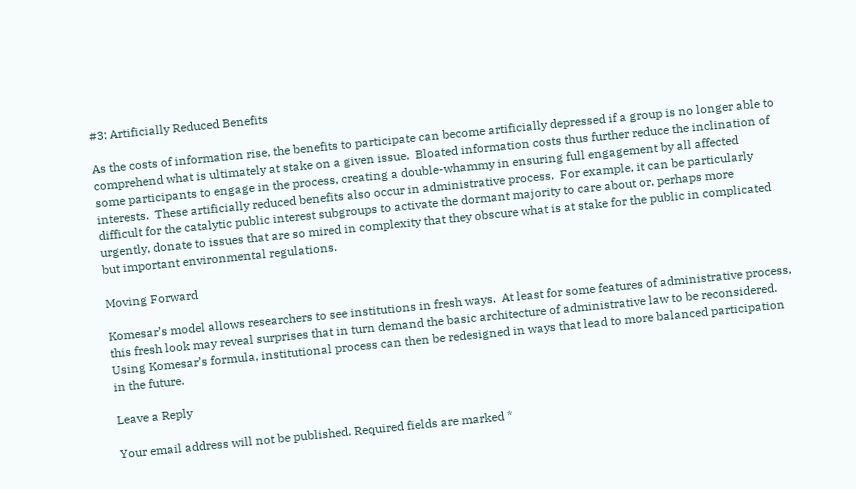#3: Artificially Reduced Benefits

As the costs of information rise, the benefits to participate can become artificially depressed if a group is no longer able to comprehend what is ultimately at stake on a given issue.  Bloated information costs thus further reduce the inclination of some participants to engage in the process, creating a double-whammy in ensuring full engagement by all affected interests.  These artificially reduced benefits also occur in administrative process.  For example, it can be particularly difficult for the catalytic public interest subgroups to activate the dormant majority to care about or, perhaps more urgently, donate to issues that are so mired in complexity that they obscure what is at stake for the public in complicated but important environmental regulations.

Moving Forward

Komesar’s model allows researchers to see institutions in fresh ways.  At least for some features of administrative process, this fresh look may reveal surprises that in turn demand the basic architecture of administrative law to be reconsidered.   Using Komesar’s formula, institutional process can then be redesigned in ways that lead to more balanced participation in the future.

Leave a Reply

Your email address will not be published. Required fields are marked *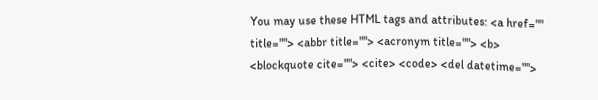You may use these HTML tags and attributes: <a href="" title=""> <abbr title=""> <acronym title=""> <b> <blockquote cite=""> <cite> <code> <del datetime="">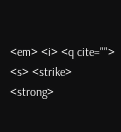<em> <i> <q cite=""> <s> <strike> <strong>